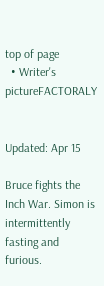top of page
  • Writer's pictureFACTORALY


Updated: Apr 15

Bruce fights the Inch War. Simon is intermittently fasting and furious.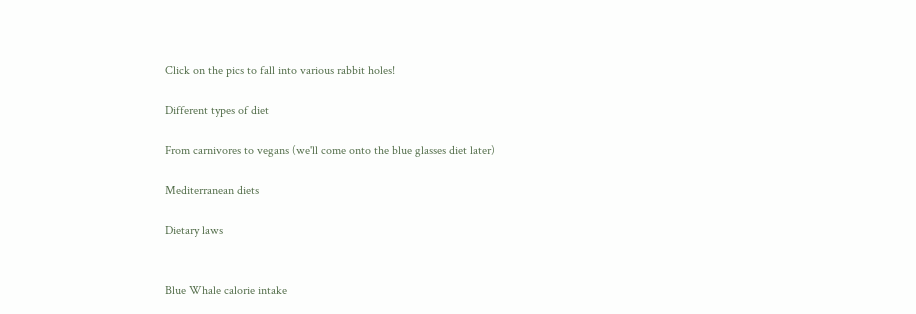Click on the pics to fall into various rabbit holes!

Different types of diet

From carnivores to vegans (we'll come onto the blue glasses diet later)

Mediterranean diets

Dietary laws


Blue Whale calorie intake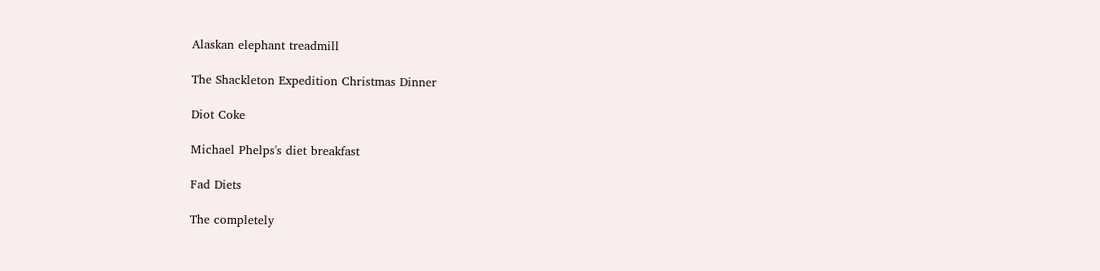Alaskan elephant treadmill

The Shackleton Expedition Christmas Dinner

Diot Coke

Michael Phelps's diet breakfast

Fad Diets

The completely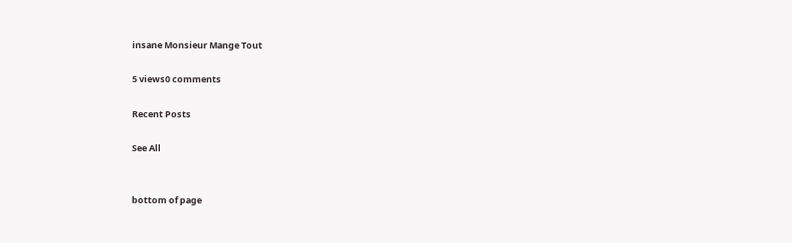insane Monsieur Mange Tout

5 views0 comments

Recent Posts

See All


bottom of page